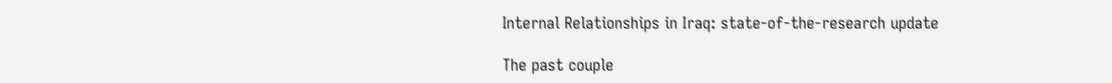Internal Relationships in Iraq: state-of-the-research update

The past couple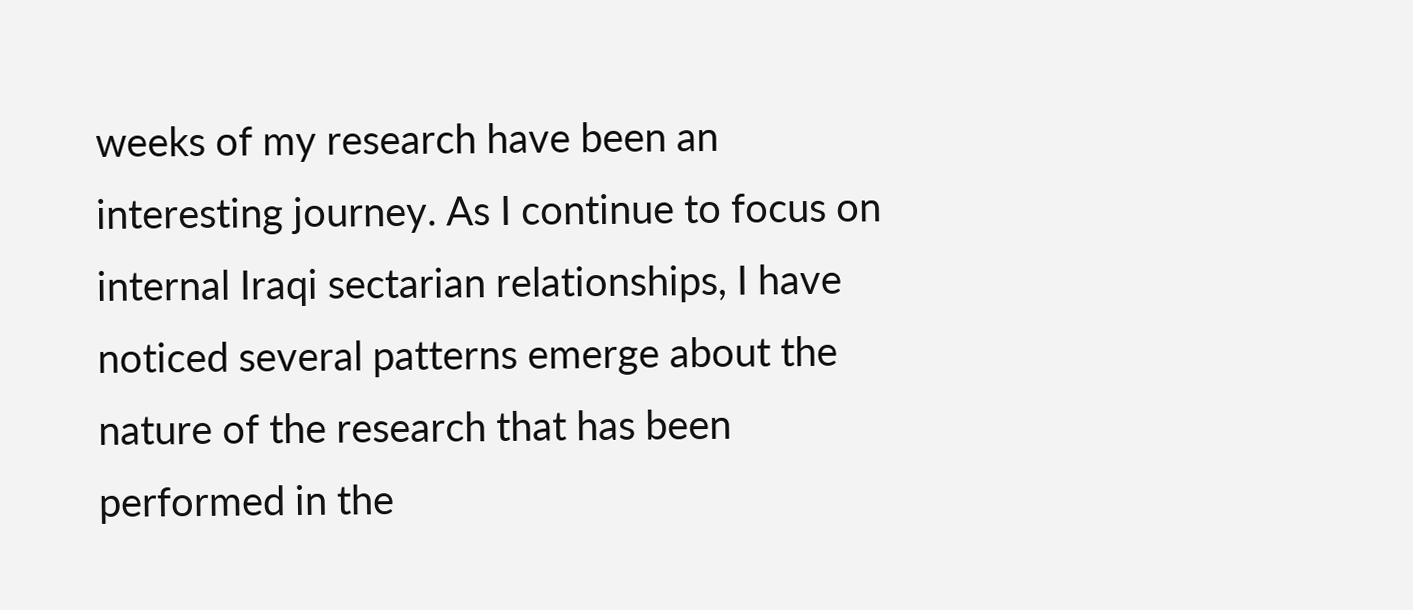weeks of my research have been an interesting journey. As I continue to focus on internal Iraqi sectarian relationships, I have noticed several patterns emerge about the nature of the research that has been performed in the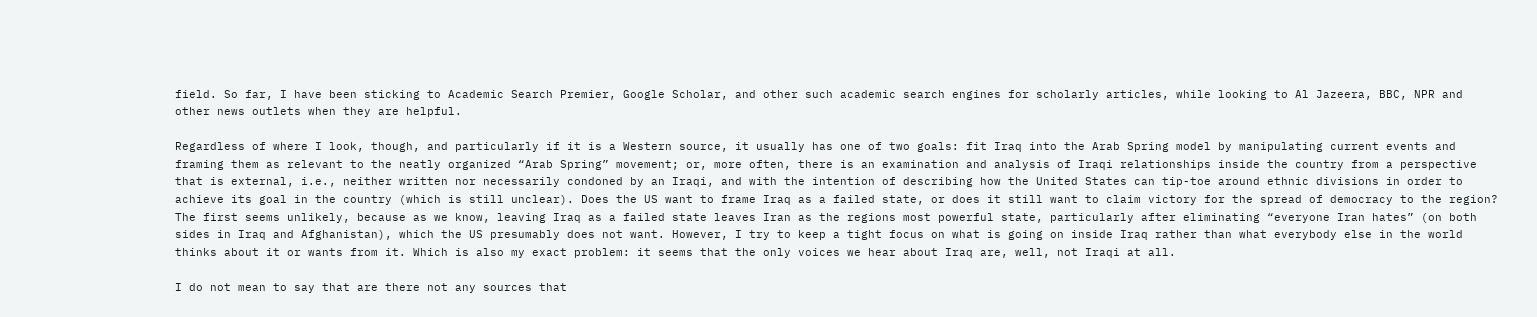field. So far, I have been sticking to Academic Search Premier, Google Scholar, and other such academic search engines for scholarly articles, while looking to Al Jazeera, BBC, NPR and other news outlets when they are helpful.

Regardless of where I look, though, and particularly if it is a Western source, it usually has one of two goals: fit Iraq into the Arab Spring model by manipulating current events and framing them as relevant to the neatly organized “Arab Spring” movement; or, more often, there is an examination and analysis of Iraqi relationships inside the country from a perspective that is external, i.e., neither written nor necessarily condoned by an Iraqi, and with the intention of describing how the United States can tip-toe around ethnic divisions in order to achieve its goal in the country (which is still unclear). Does the US want to frame Iraq as a failed state, or does it still want to claim victory for the spread of democracy to the region? The first seems unlikely, because as we know, leaving Iraq as a failed state leaves Iran as the regions most powerful state, particularly after eliminating “everyone Iran hates” (on both sides in Iraq and Afghanistan), which the US presumably does not want. However, I try to keep a tight focus on what is going on inside Iraq rather than what everybody else in the world thinks about it or wants from it. Which is also my exact problem: it seems that the only voices we hear about Iraq are, well, not Iraqi at all.

I do not mean to say that are there not any sources that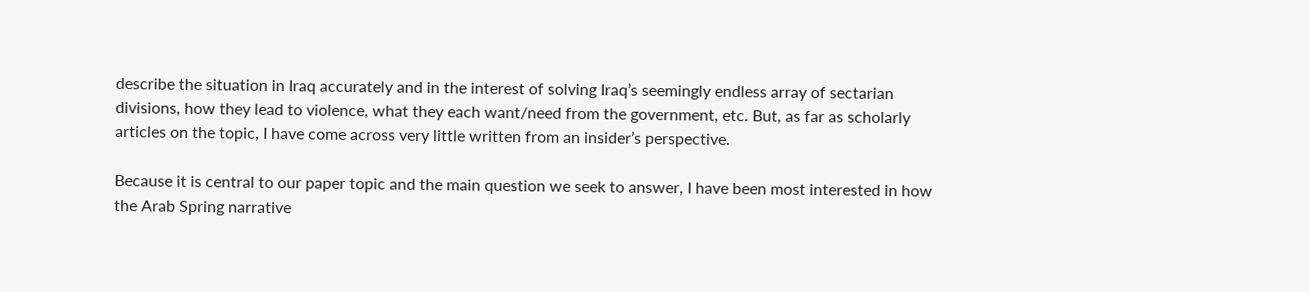describe the situation in Iraq accurately and in the interest of solving Iraq’s seemingly endless array of sectarian divisions, how they lead to violence, what they each want/need from the government, etc. But, as far as scholarly articles on the topic, I have come across very little written from an insider’s perspective.

Because it is central to our paper topic and the main question we seek to answer, I have been most interested in how the Arab Spring narrative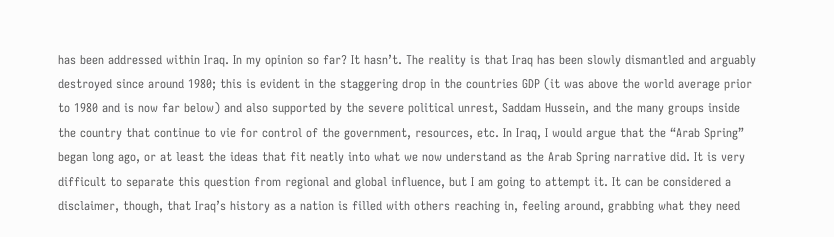has been addressed within Iraq. In my opinion so far? It hasn’t. The reality is that Iraq has been slowly dismantled and arguably destroyed since around 1980; this is evident in the staggering drop in the countries GDP (it was above the world average prior to 1980 and is now far below) and also supported by the severe political unrest, Saddam Hussein, and the many groups inside the country that continue to vie for control of the government, resources, etc. In Iraq, I would argue that the “Arab Spring” began long ago, or at least the ideas that fit neatly into what we now understand as the Arab Spring narrative did. It is very difficult to separate this question from regional and global influence, but I am going to attempt it. It can be considered a disclaimer, though, that Iraq’s history as a nation is filled with others reaching in, feeling around, grabbing what they need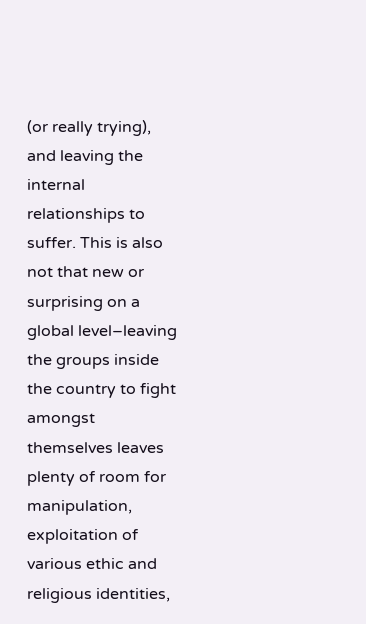(or really trying), and leaving the internal relationships to suffer. This is also not that new or surprising on a global level–leaving the groups inside the country to fight amongst themselves leaves plenty of room for manipulation, exploitation of various ethic and religious identities,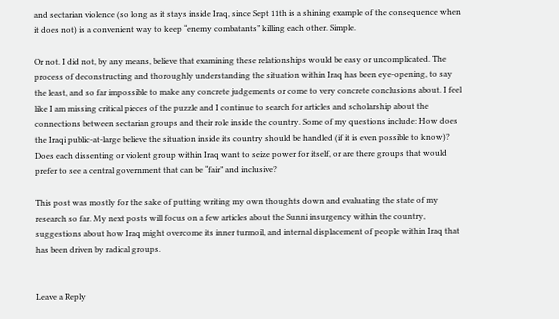and sectarian violence (so long as it stays inside Iraq, since Sept 11th is a shining example of the consequence when it does not) is a convenient way to keep “enemy combatants” killing each other. Simple.

Or not. I did not, by any means, believe that examining these relationships would be easy or uncomplicated. The process of deconstructing and thoroughly understanding the situation within Iraq has been eye-opening, to say the least, and so far impossible to make any concrete judgements or come to very concrete conclusions about. I feel like I am missing critical pieces of the puzzle and I continue to search for articles and scholarship about the connections between sectarian groups and their role inside the country. Some of my questions include: How does the Iraqi public-at-large believe the situation inside its country should be handled (if it is even possible to know)? Does each dissenting or violent group within Iraq want to seize power for itself, or are there groups that would prefer to see a central government that can be “fair” and inclusive?

This post was mostly for the sake of putting writing my own thoughts down and evaluating the state of my research so far. My next posts will focus on a few articles about the Sunni insurgency within the country, suggestions about how Iraq might overcome its inner turmoil, and internal displacement of people within Iraq that has been driven by radical groups.


Leave a Reply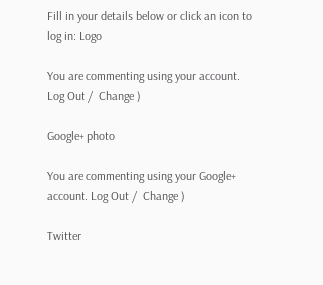Fill in your details below or click an icon to log in: Logo

You are commenting using your account. Log Out /  Change )

Google+ photo

You are commenting using your Google+ account. Log Out /  Change )

Twitter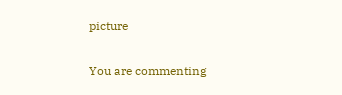picture

You are commenting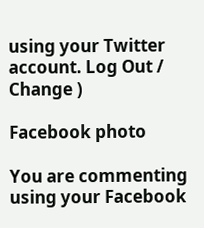using your Twitter account. Log Out /  Change )

Facebook photo

You are commenting using your Facebook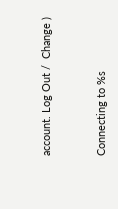account. Log Out /  Change )


Connecting to %s